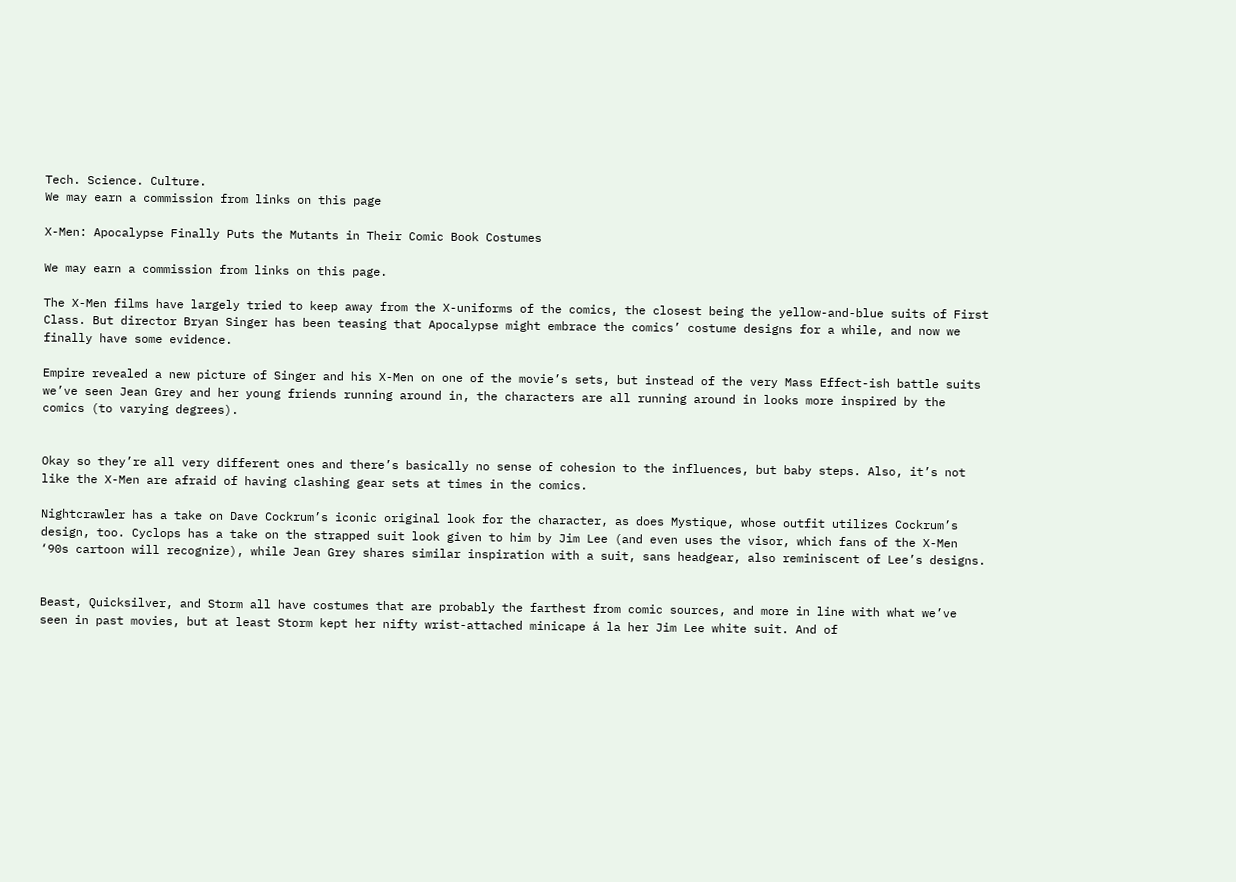Tech. Science. Culture.
We may earn a commission from links on this page

X-Men: Apocalypse Finally Puts the Mutants in Their Comic Book Costumes

We may earn a commission from links on this page.

The X-Men films have largely tried to keep away from the X-uniforms of the comics, the closest being the yellow-and-blue suits of First Class. But director Bryan Singer has been teasing that Apocalypse might embrace the comics’ costume designs for a while, and now we finally have some evidence.

Empire revealed a new picture of Singer and his X-Men on one of the movie’s sets, but instead of the very Mass Effect-ish battle suits we’ve seen Jean Grey and her young friends running around in, the characters are all running around in looks more inspired by the comics (to varying degrees).


Okay so they’re all very different ones and there’s basically no sense of cohesion to the influences, but baby steps. Also, it’s not like the X-Men are afraid of having clashing gear sets at times in the comics.

Nightcrawler has a take on Dave Cockrum’s iconic original look for the character, as does Mystique, whose outfit utilizes Cockrum’s design, too. Cyclops has a take on the strapped suit look given to him by Jim Lee (and even uses the visor, which fans of the X-Men ‘90s cartoon will recognize), while Jean Grey shares similar inspiration with a suit, sans headgear, also reminiscent of Lee’s designs.


Beast, Quicksilver, and Storm all have costumes that are probably the farthest from comic sources, and more in line with what we’ve seen in past movies, but at least Storm kept her nifty wrist-attached minicape á la her Jim Lee white suit. And of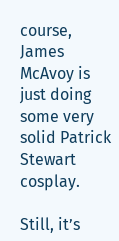course, James McAvoy is just doing some very solid Patrick Stewart cosplay.

Still, it’s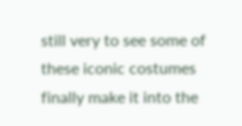still very to see some of these iconic costumes finally make it into the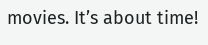movies. It’s about time!